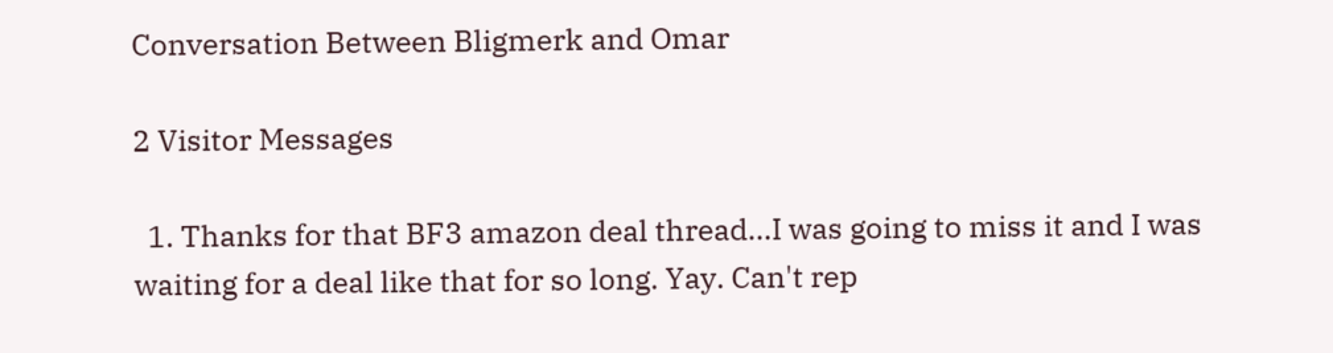Conversation Between Bligmerk and Omar

2 Visitor Messages

  1. Thanks for that BF3 amazon deal thread...I was going to miss it and I was waiting for a deal like that for so long. Yay. Can't rep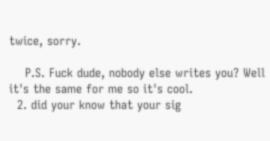twice, sorry.

    P.S. Fuck dude, nobody else writes you? Well it's the same for me so it's cool.
  2. did your know that your sig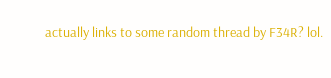actually links to some random thread by F34R? lol.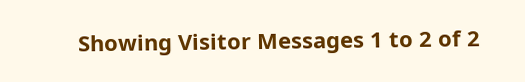Showing Visitor Messages 1 to 2 of 2